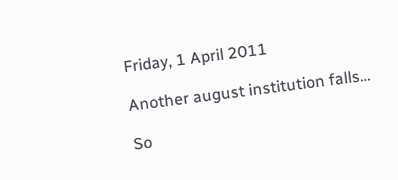Friday, 1 April 2011

Another august institution falls…

So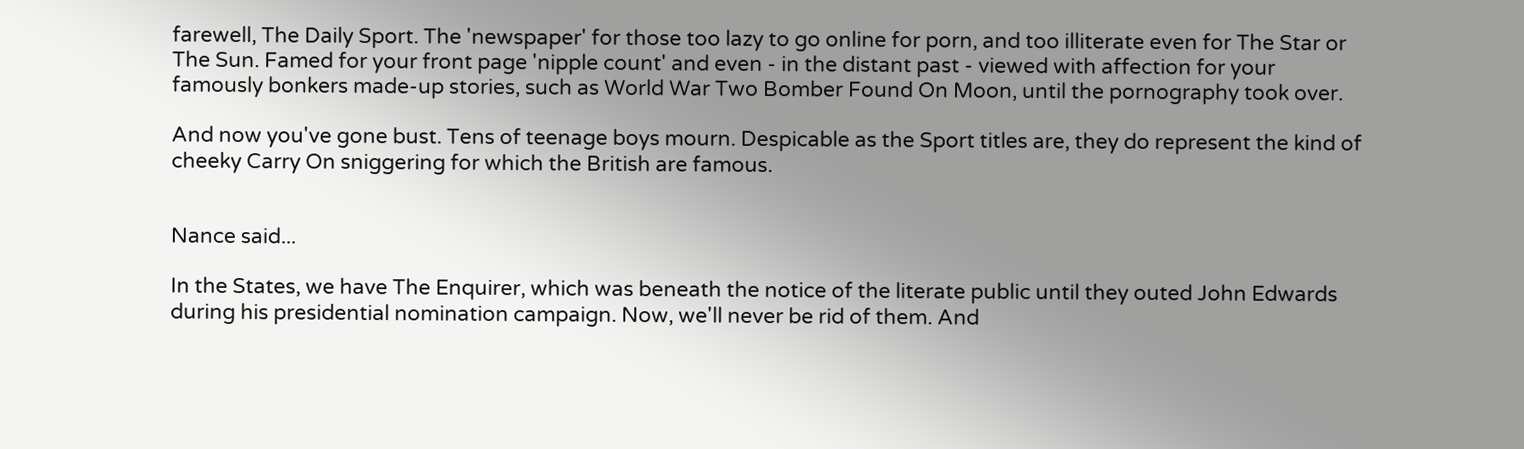farewell, The Daily Sport. The 'newspaper' for those too lazy to go online for porn, and too illiterate even for The Star or The Sun. Famed for your front page 'nipple count' and even - in the distant past - viewed with affection for your famously bonkers made-up stories, such as World War Two Bomber Found On Moon, until the pornography took over.

And now you've gone bust. Tens of teenage boys mourn. Despicable as the Sport titles are, they do represent the kind of cheeky Carry On sniggering for which the British are famous.


Nance said...

In the States, we have The Enquirer, which was beneath the notice of the literate public until they outed John Edwards during his presidential nomination campaign. Now, we'll never be rid of them. And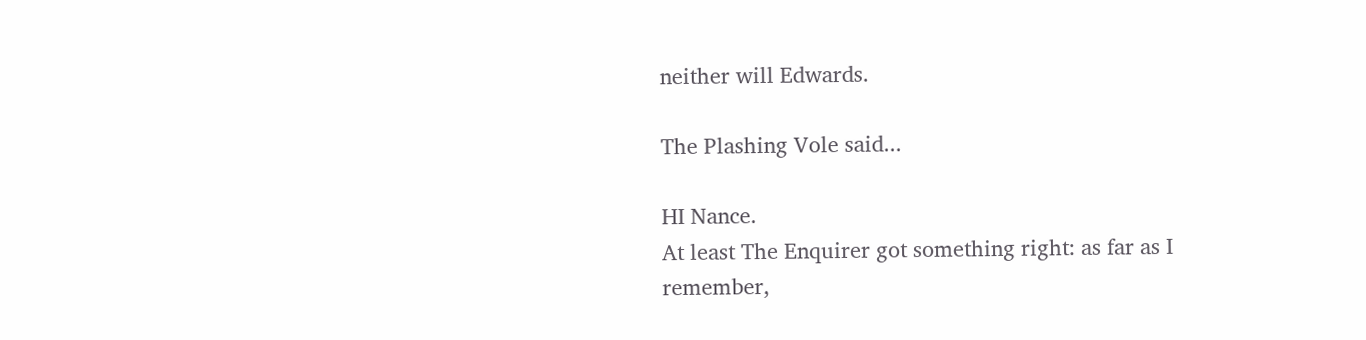neither will Edwards.

The Plashing Vole said...

HI Nance.
At least The Enquirer got something right: as far as I remember,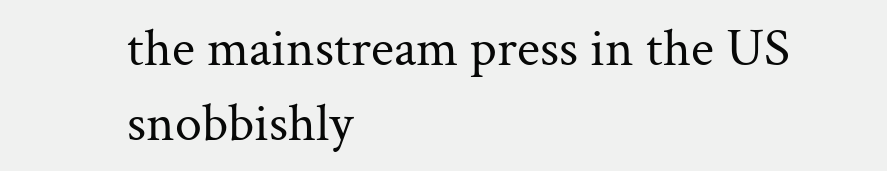the mainstream press in the US snobbishly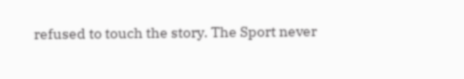refused to touch the story. The Sport never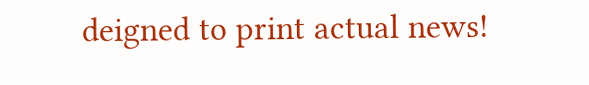deigned to print actual news!